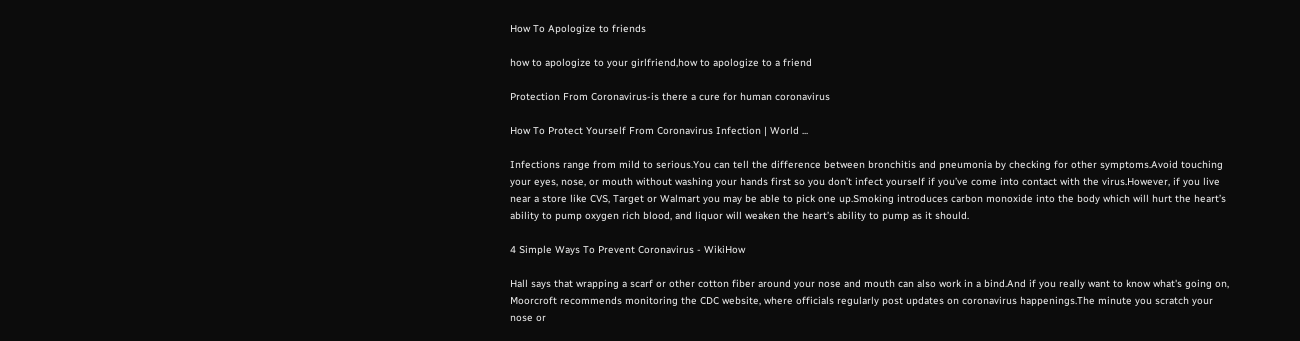How To Apologize to friends

how to apologize to your girlfriend,how to apologize to a friend

Protection From Coronavirus-is there a cure for human coronavirus

How To Protect Yourself From Coronavirus Infection | World ...

Infections range from mild to serious.You can tell the difference between bronchitis and pneumonia by checking for other symptoms.Avoid touching your eyes, nose, or mouth without washing your hands first so you don’t infect yourself if you’ve come into contact with the virus.However, if you live near a store like CVS, Target or Walmart you may be able to pick one up.Smoking introduces carbon monoxide into the body which will hurt the heart’s ability to pump oxygen rich blood, and liquor will weaken the heart’s ability to pump as it should.

4 Simple Ways To Prevent Coronavirus - WikiHow

Hall says that wrapping a scarf or other cotton fiber around your nose and mouth can also work in a bind.And if you really want to know what's going on, Moorcroft recommends monitoring the CDC website, where officials regularly post updates on coronavirus happenings.The minute you scratch your nose or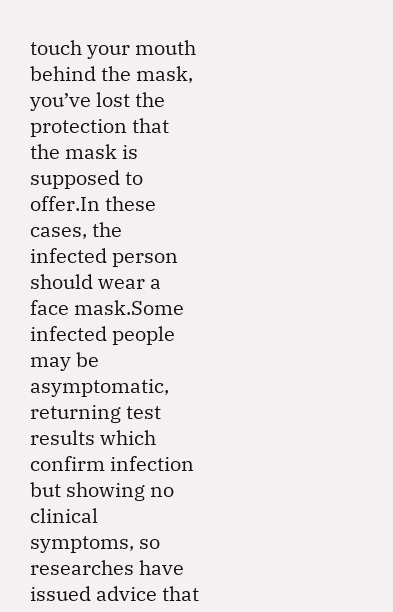touch your mouth behind the mask, you’ve lost the protection that the mask is supposed to offer.In these cases, the infected person should wear a face mask.Some infected people may be asymptomatic, returning test results which confirm infection but showing no clinical symptoms, so researches have issued advice that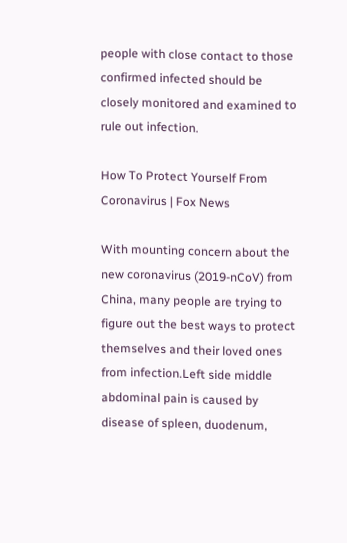people with close contact to those confirmed infected should be closely monitored and examined to rule out infection.

How To Protect Yourself From Coronavirus | Fox News

With mounting concern about the new coronavirus (2019-nCoV) from China, many people are trying to figure out the best ways to protect themselves and their loved ones from infection.Left side middle abdominal pain is caused by disease of spleen, duodenum,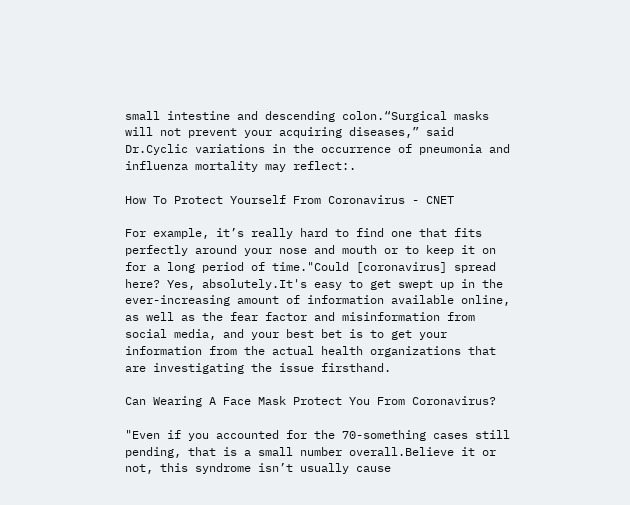small intestine and descending colon.“Surgical masks will not prevent your acquiring diseases,” said Dr.Cyclic variations in the occurrence of pneumonia and influenza mortality may reflect:.

How To Protect Yourself From Coronavirus - CNET

For example, it’s really hard to find one that fits perfectly around your nose and mouth or to keep it on for a long period of time."Could [coronavirus] spread here? Yes, absolutely.It's easy to get swept up in the ever-increasing amount of information available online, as well as the fear factor and misinformation from social media, and your best bet is to get your information from the actual health organizations that are investigating the issue firsthand.

Can Wearing A Face Mask Protect You From Coronavirus?

"Even if you accounted for the 70-something cases still pending, that is a small number overall.Believe it or not, this syndrome isn’t usually cause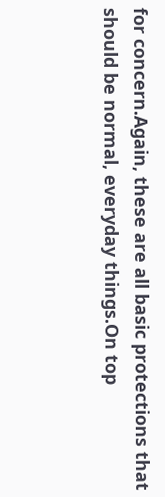for concern.Again, these are all basic protections that should be normal, everyday things.On top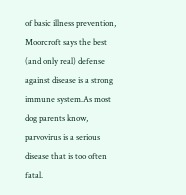of basic illness prevention, Moorcroft says the best (and only real) defense against disease is a strong immune system.As most dog parents know, parvovirus is a serious disease that is too often fatal.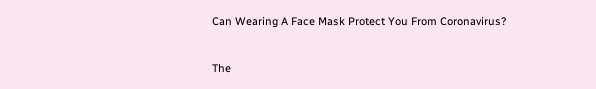Can Wearing A Face Mask Protect You From Coronavirus?

The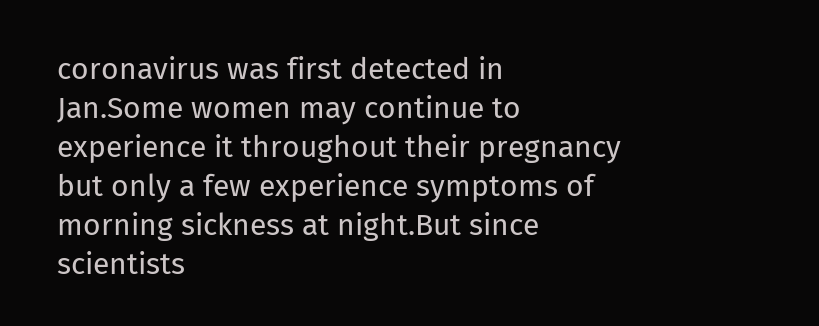coronavirus was first detected in Jan.Some women may continue to experience it throughout their pregnancy but only a few experience symptoms of morning sickness at night.But since scientists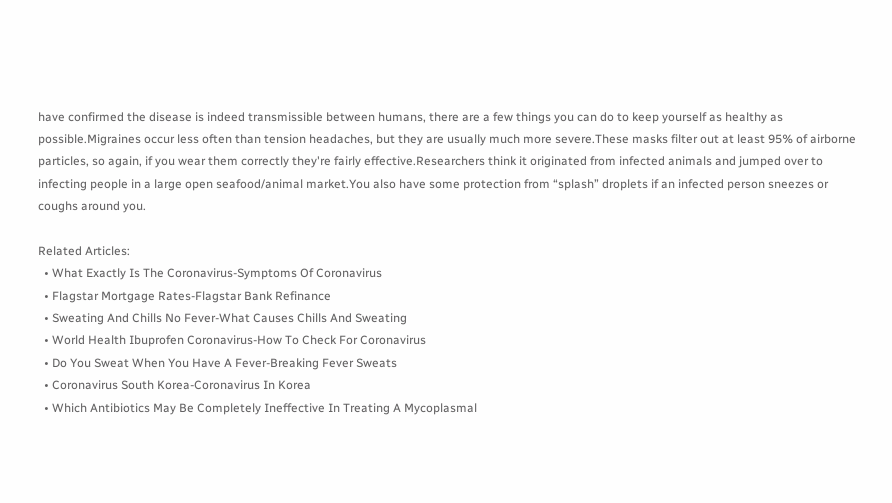have confirmed the disease is indeed transmissible between humans, there are a few things you can do to keep yourself as healthy as possible.Migraines occur less often than tension headaches, but they are usually much more severe.These masks filter out at least 95% of airborne particles, so again, if you wear them correctly they're fairly effective.Researchers think it originated from infected animals and jumped over to infecting people in a large open seafood/animal market.You also have some protection from “splash” droplets if an infected person sneezes or coughs around you.

Related Articles:
  • What Exactly Is The Coronavirus-Symptoms Of Coronavirus
  • Flagstar Mortgage Rates-Flagstar Bank Refinance
  • Sweating And Chills No Fever-What Causes Chills And Sweating
  • World Health Ibuprofen Coronavirus-How To Check For Coronavirus
  • Do You Sweat When You Have A Fever-Breaking Fever Sweats
  • Coronavirus South Korea-Coronavirus In Korea
  • Which Antibiotics May Be Completely Ineffective In Treating A Mycoplasmal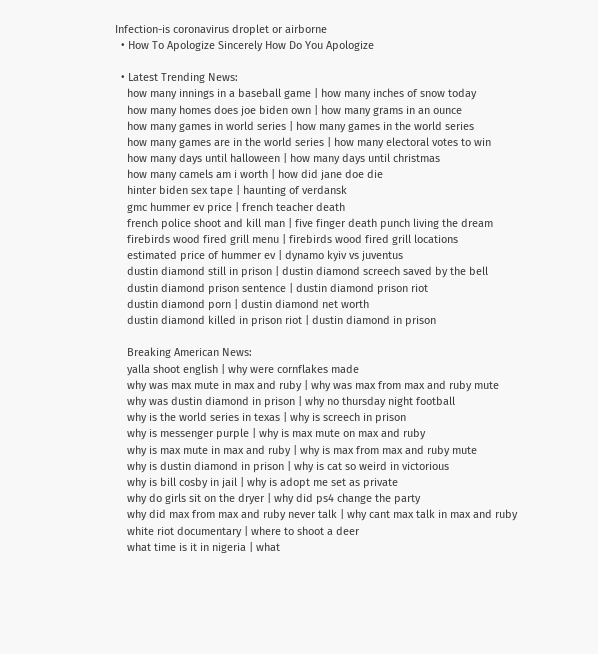Infection-is coronavirus droplet or airborne
  • How To Apologize Sincerely How Do You Apologize

  • Latest Trending News:
    how many innings in a baseball game | how many inches of snow today
    how many homes does joe biden own | how many grams in an ounce
    how many games in world series | how many games in the world series
    how many games are in the world series | how many electoral votes to win
    how many days until halloween | how many days until christmas
    how many camels am i worth | how did jane doe die
    hinter biden sex tape | haunting of verdansk
    gmc hummer ev price | french teacher death
    french police shoot and kill man | five finger death punch living the dream
    firebirds wood fired grill menu | firebirds wood fired grill locations
    estimated price of hummer ev | dynamo kyiv vs juventus
    dustin diamond still in prison | dustin diamond screech saved by the bell
    dustin diamond prison sentence | dustin diamond prison riot
    dustin diamond porn | dustin diamond net worth
    dustin diamond killed in prison riot | dustin diamond in prison

    Breaking American News:
    yalla shoot english | why were cornflakes made
    why was max mute in max and ruby | why was max from max and ruby mute
    why was dustin diamond in prison | why no thursday night football
    why is the world series in texas | why is screech in prison
    why is messenger purple | why is max mute on max and ruby
    why is max mute in max and ruby | why is max from max and ruby mute
    why is dustin diamond in prison | why is cat so weird in victorious
    why is bill cosby in jail | why is adopt me set as private
    why do girls sit on the dryer | why did ps4 change the party
    why did max from max and ruby never talk | why cant max talk in max and ruby
    white riot documentary | where to shoot a deer
    what time is it in nigeria | what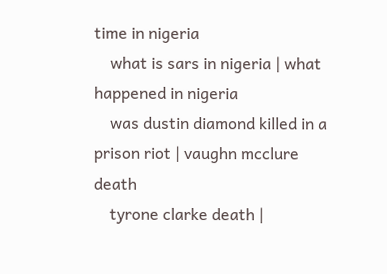time in nigeria
    what is sars in nigeria | what happened in nigeria
    was dustin diamond killed in a prison riot | vaughn mcclure death
    tyrone clarke death |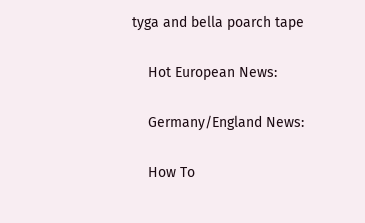tyga and bella poarch tape

    Hot European News:

    Germany/England News:

    How To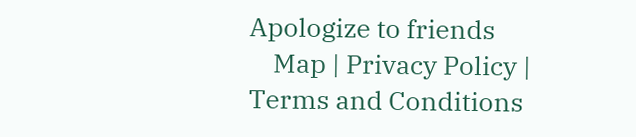Apologize to friends
    Map | Privacy Policy | Terms and Conditions